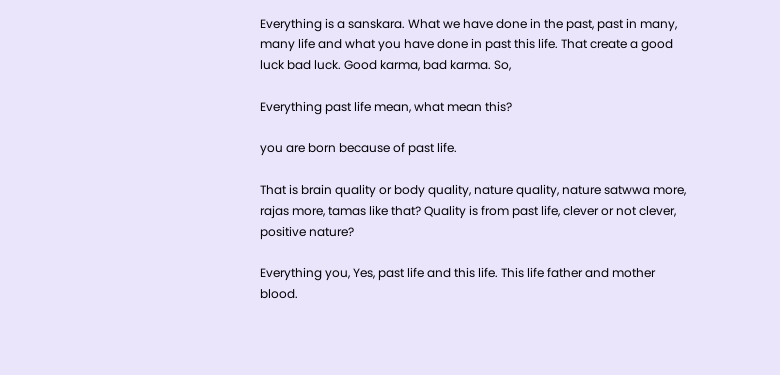Everything is a sanskara. What we have done in the past, past in many, many life and what you have done in past this life. That create a good luck bad luck. Good karma, bad karma. So,

Everything past life mean, what mean this?

you are born because of past life.

That is brain quality or body quality, nature quality, nature satwwa more, rajas more, tamas like that? Quality is from past life, clever or not clever, positive nature?

Everything you, Yes, past life and this life. This life father and mother blood.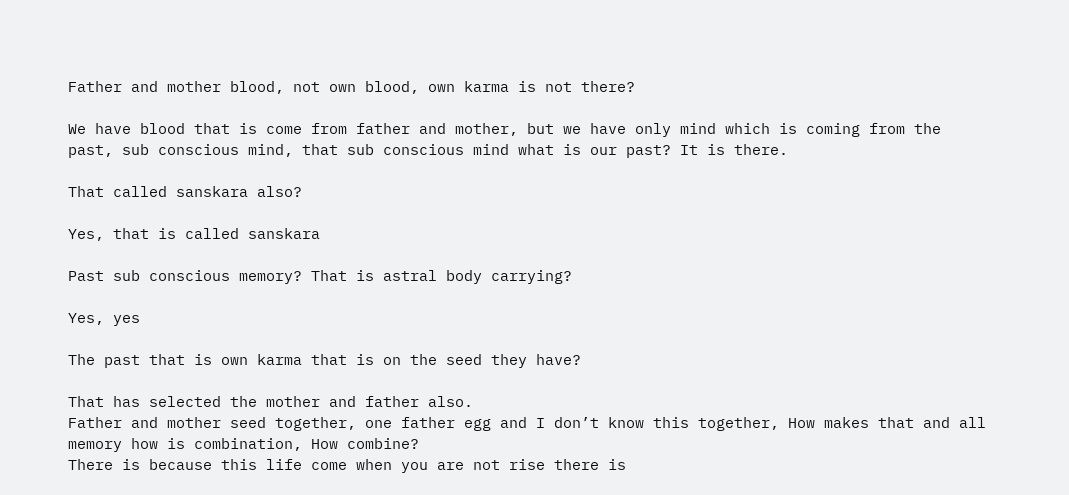Father and mother blood, not own blood, own karma is not there?

We have blood that is come from father and mother, but we have only mind which is coming from the past, sub conscious mind, that sub conscious mind what is our past? It is there.

That called sanskara also?

Yes, that is called sanskara

Past sub conscious memory? That is astral body carrying?

Yes, yes

The past that is own karma that is on the seed they have?

That has selected the mother and father also.
Father and mother seed together, one father egg and I don’t know this together, How makes that and all memory how is combination, How combine?
There is because this life come when you are not rise there is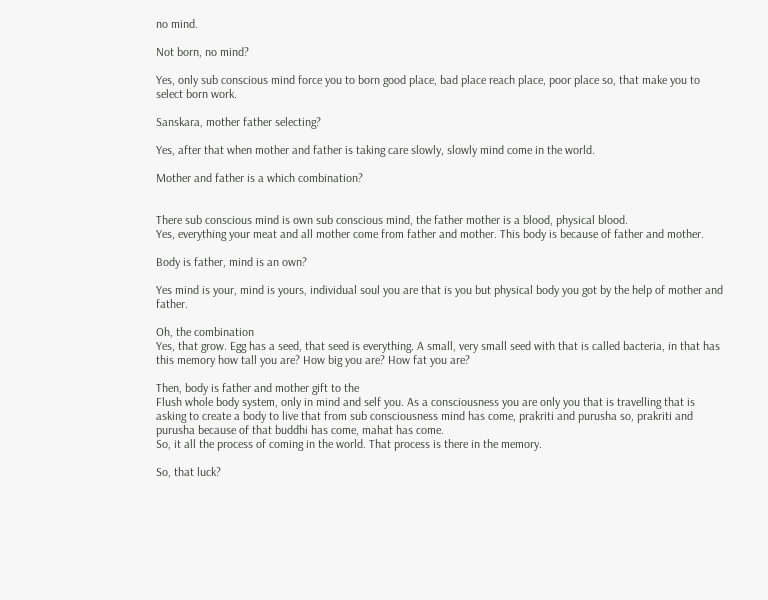no mind.

Not born, no mind?

Yes, only sub conscious mind force you to born good place, bad place reach place, poor place so, that make you to select born work.

Sanskara, mother father selecting?

Yes, after that when mother and father is taking care slowly, slowly mind come in the world.

Mother and father is a which combination?


There sub conscious mind is own sub conscious mind, the father mother is a blood, physical blood.
Yes, everything your meat and all mother come from father and mother. This body is because of father and mother.

Body is father, mind is an own?

Yes mind is your, mind is yours, individual soul you are that is you but physical body you got by the help of mother and father.

Oh, the combination
Yes, that grow. Egg has a seed, that seed is everything. A small, very small seed with that is called bacteria, in that has this memory how tall you are? How big you are? How fat you are?

Then, body is father and mother gift to the
Flush whole body system, only in mind and self you. As a consciousness you are only you that is travelling that is asking to create a body to live that from sub consciousness mind has come, prakriti and purusha so, prakriti and purusha because of that buddhi has come, mahat has come.
So, it all the process of coming in the world. That process is there in the memory.

So, that luck?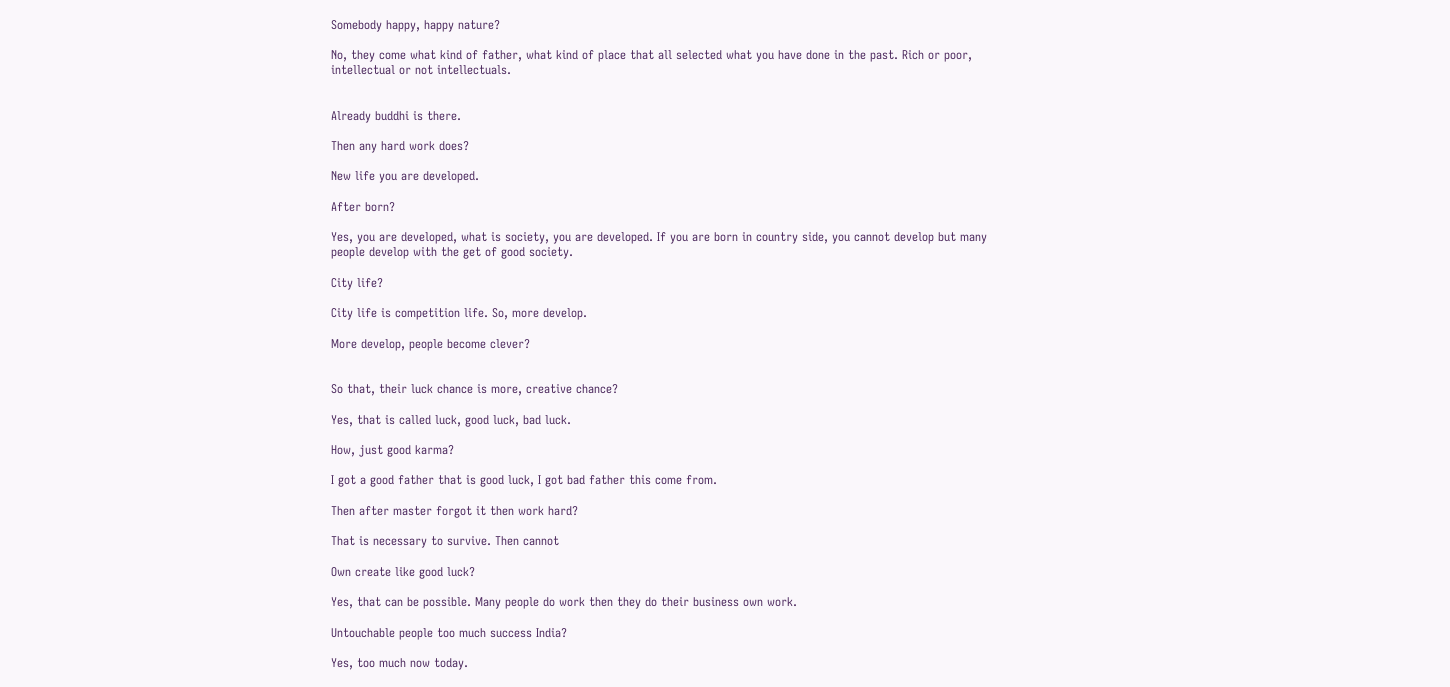Somebody happy, happy nature?

No, they come what kind of father, what kind of place that all selected what you have done in the past. Rich or poor, intellectual or not intellectuals.


Already buddhi is there.

Then any hard work does?

New life you are developed.

After born?

Yes, you are developed, what is society, you are developed. If you are born in country side, you cannot develop but many people develop with the get of good society.

City life?

City life is competition life. So, more develop.

More develop, people become clever?


So that, their luck chance is more, creative chance?

Yes, that is called luck, good luck, bad luck.

How, just good karma?

I got a good father that is good luck, I got bad father this come from.

Then after master forgot it then work hard?

That is necessary to survive. Then cannot

Own create like good luck?

Yes, that can be possible. Many people do work then they do their business own work.

Untouchable people too much success India?

Yes, too much now today.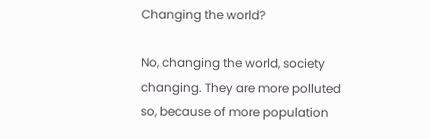Changing the world?

No, changing the world, society changing. They are more polluted so, because of more population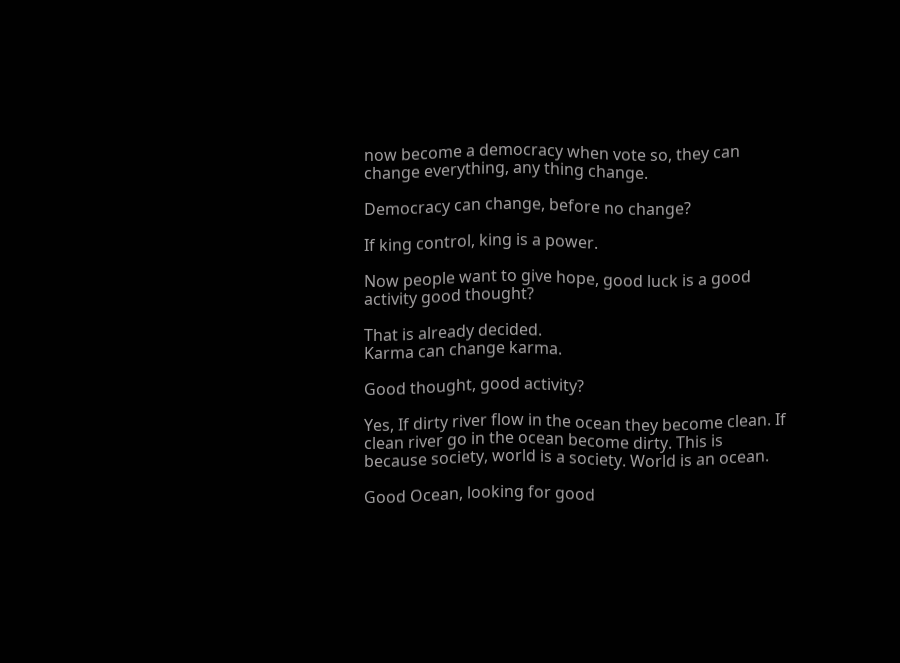now become a democracy when vote so, they can change everything, any thing change.

Democracy can change, before no change?

If king control, king is a power.

Now people want to give hope, good luck is a good activity good thought?

That is already decided.
Karma can change karma.

Good thought, good activity?

Yes, If dirty river flow in the ocean they become clean. If clean river go in the ocean become dirty. This is because society, world is a society. World is an ocean.

Good Ocean, looking for good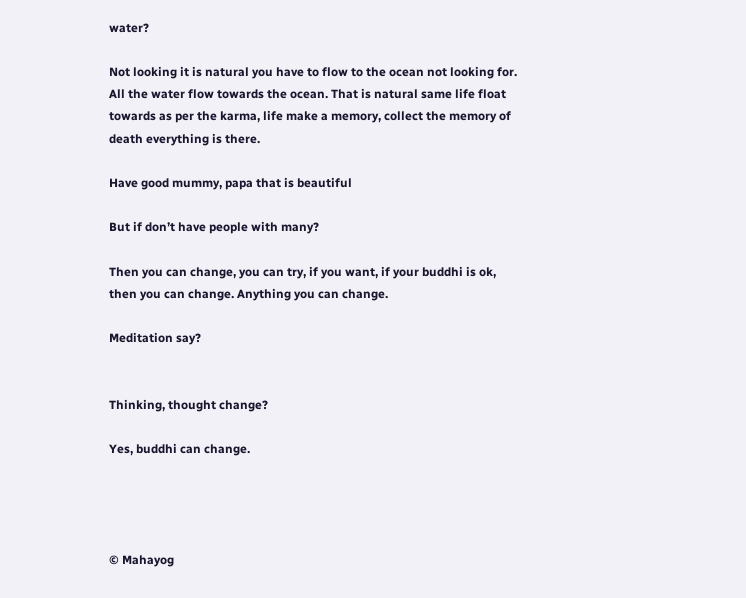water?

Not looking it is natural you have to flow to the ocean not looking for. All the water flow towards the ocean. That is natural same life float towards as per the karma, life make a memory, collect the memory of death everything is there.

Have good mummy, papa that is beautiful

But if don’t have people with many?

Then you can change, you can try, if you want, if your buddhi is ok, then you can change. Anything you can change.

Meditation say?


Thinking, thought change?

Yes, buddhi can change.




© Mahayog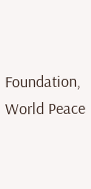Foundation, World Peace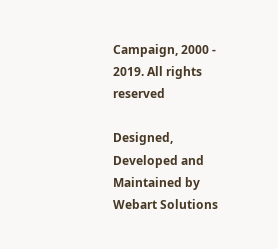Campaign, 2000 - 2019. All rights reserved

Designed, Developed and Maintained by Webart Solutions